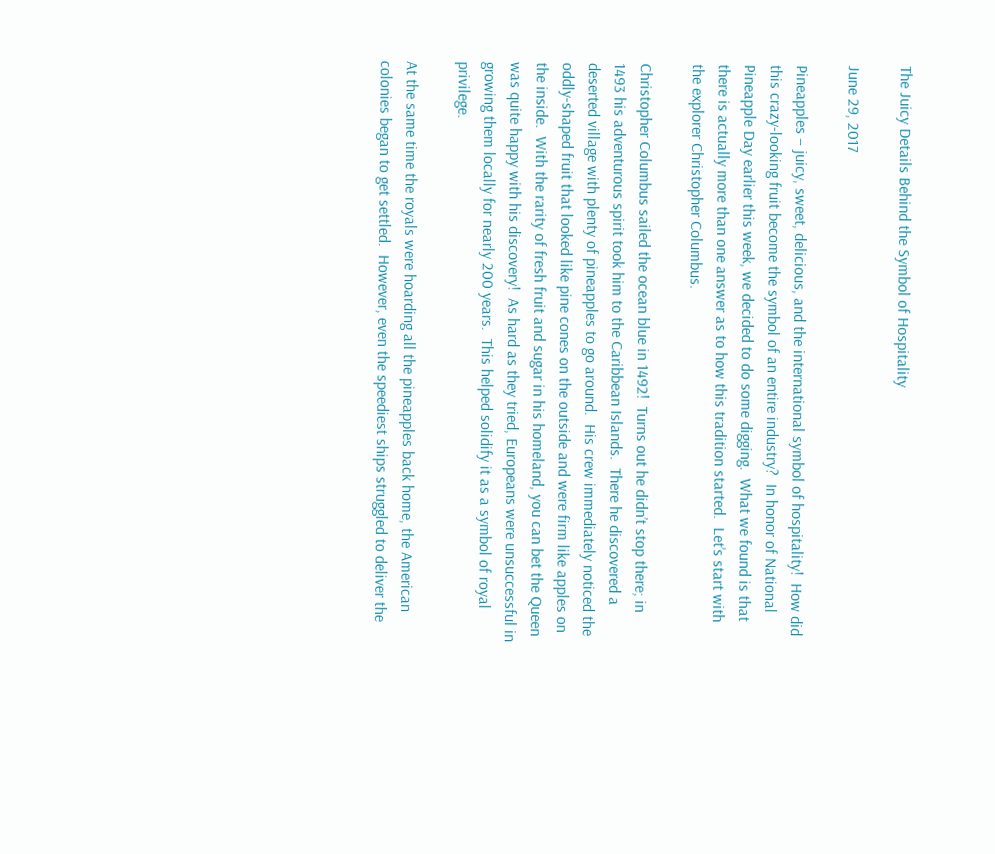The Juicy Details Behind the Symbol of Hospitality

June 29, 2017

Pineapples – juicy, sweet, delicious, and the international symbol of hospitality!  How did this crazy-looking fruit become the symbol of an entire industry?  In honor of National Pineapple Day earlier this week, we decided to do some digging.  What we found is that there is actually more than one answer as to how this tradition started.  Let’s start with the explorer Christopher Columbus.

Christopher Columbus sailed the ocean blue in 1492!  Turns out he didn’t stop there; in 1493 his adventurous spirit took him to the Caribbean Islands.  There he discovered a deserted village with plenty of pineapples to go around.  His crew immediately noticed the oddly-shaped fruit that looked like pine cones on the outside and were firm like apples on the inside.  With the rarity of fresh fruit and sugar in his homeland, you can bet the Queen was quite happy with his discovery!  As hard as they tried, Europeans were unsuccessful in growing them locally for nearly 200 years.  This helped solidify it as a symbol of royal privilege.

At the same time the royals were hoarding all the pineapples back home, the American colonies began to get settled.  However, even the speediest ships struggled to deliver the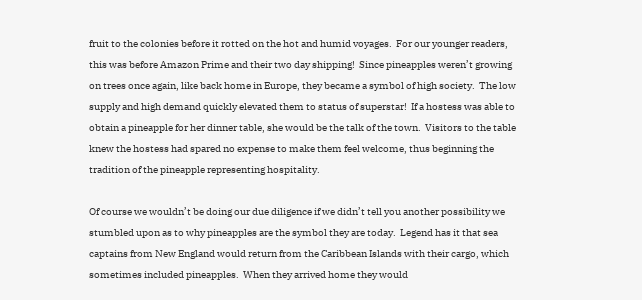fruit to the colonies before it rotted on the hot and humid voyages.  For our younger readers, this was before Amazon Prime and their two day shipping!  Since pineapples weren’t growing on trees once again, like back home in Europe, they became a symbol of high society.  The low supply and high demand quickly elevated them to status of superstar!  If a hostess was able to obtain a pineapple for her dinner table, she would be the talk of the town.  Visitors to the table knew the hostess had spared no expense to make them feel welcome, thus beginning the tradition of the pineapple representing hospitality.

Of course we wouldn’t be doing our due diligence if we didn’t tell you another possibility we stumbled upon as to why pineapples are the symbol they are today.  Legend has it that sea captains from New England would return from the Caribbean Islands with their cargo, which sometimes included pineapples.  When they arrived home they would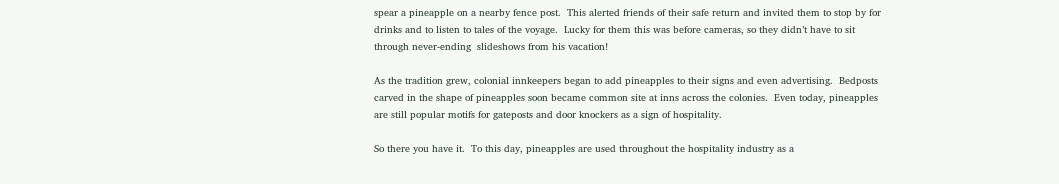spear a pineapple on a nearby fence post.  This alerted friends of their safe return and invited them to stop by for drinks and to listen to tales of the voyage.  Lucky for them this was before cameras, so they didn’t have to sit through never-ending  slideshows from his vacation!

As the tradition grew, colonial innkeepers began to add pineapples to their signs and even advertising.  Bedposts carved in the shape of pineapples soon became common site at inns across the colonies.  Even today, pineapples are still popular motifs for gateposts and door knockers as a sign of hospitality.

So there you have it.  To this day, pineapples are used throughout the hospitality industry as a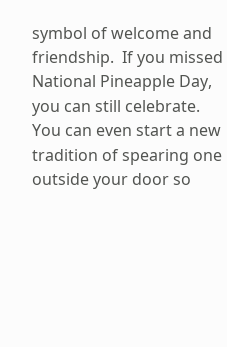symbol of welcome and friendship.  If you missed National Pineapple Day, you can still celebrate.  You can even start a new tradition of spearing one outside your door so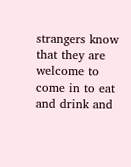strangers know that they are welcome to come in to eat and drink and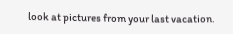look at pictures from your last vacation.